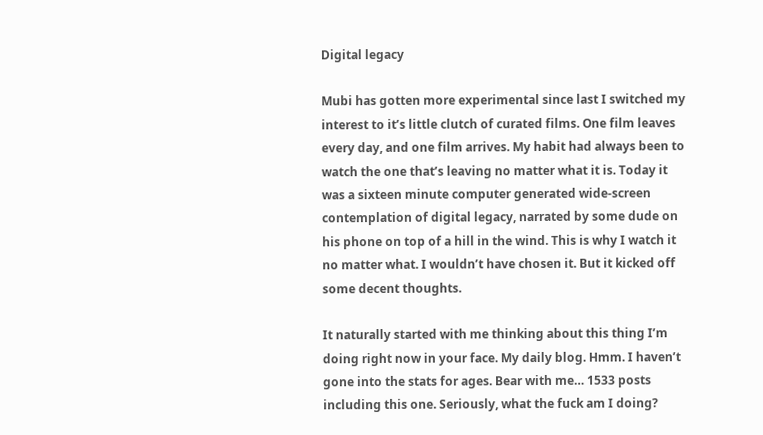Digital legacy

Mubi has gotten more experimental since last I switched my interest to it’s little clutch of curated films. One film leaves every day, and one film arrives. My habit had always been to watch the one that’s leaving no matter what it is. Today it was a sixteen minute computer generated wide-screen contemplation of digital legacy, narrated by some dude on his phone on top of a hill in the wind. This is why I watch it no matter what. I wouldn’t have chosen it. But it kicked off some decent thoughts.

It naturally started with me thinking about this thing I’m doing right now in your face. My daily blog. Hmm. I haven’t gone into the stats for ages. Bear with me… 1533 posts including this one. Seriously, what the fuck am I doing?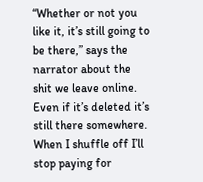“Whether or not you like it, it’s still going to be there,” says the narrator about the shit we leave online. Even if it’s deleted it’s still there somewhere. When I shuffle off I’ll stop paying for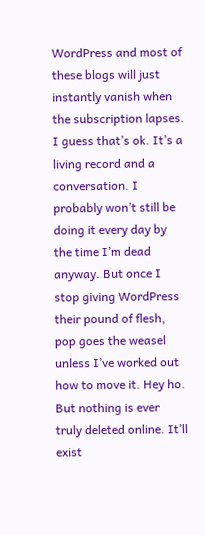WordPress and most of these blogs will just instantly vanish when the subscription lapses. I guess that’s ok. It’s a living record and a conversation. I probably won’t still be doing it every day by the time I’m dead anyway. But once I stop giving WordPress their pound of flesh, pop goes the weasel unless I’ve worked out how to move it. Hey ho. But nothing is ever truly deleted online. It’ll exist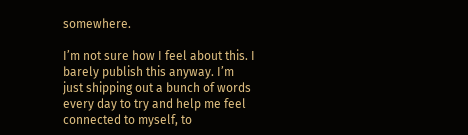somewhere.

I’m not sure how I feel about this. I barely publish this anyway. I’m just shipping out a bunch of words every day to try and help me feel connected to myself, to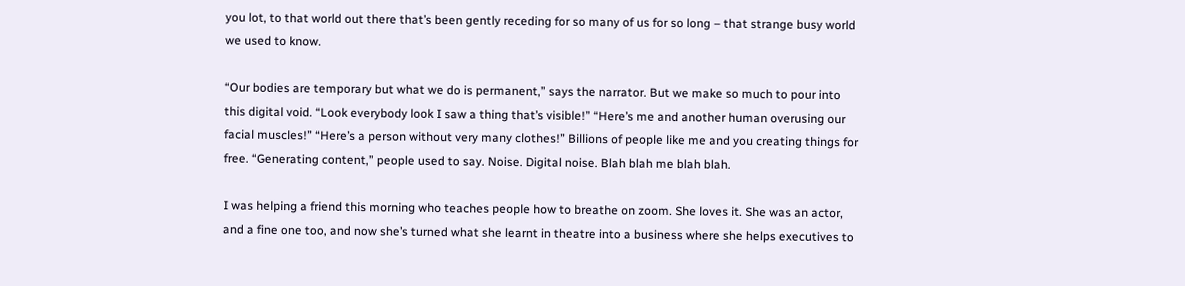you lot, to that world out there that’s been gently receding for so many of us for so long – that strange busy world we used to know.

“Our bodies are temporary but what we do is permanent,” says the narrator. But we make so much to pour into this digital void. “Look everybody look I saw a thing that’s visible!” “Here’s me and another human overusing our facial muscles!” “Here’s a person without very many clothes!” Billions of people like me and you creating things for free. “Generating content,” people used to say. Noise. Digital noise. Blah blah me blah blah.

I was helping a friend this morning who teaches people how to breathe on zoom. She loves it. She was an actor, and a fine one too, and now she’s turned what she learnt in theatre into a business where she helps executives to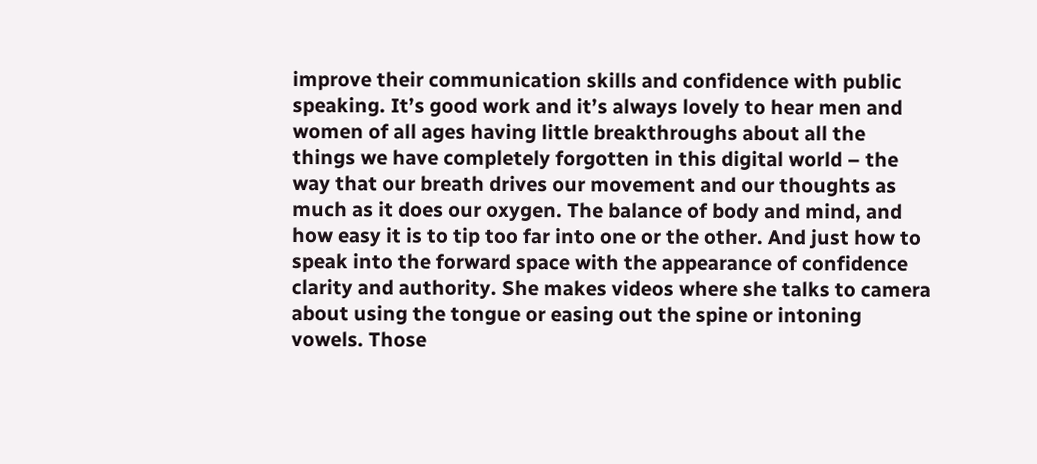improve their communication skills and confidence with public speaking. It’s good work and it’s always lovely to hear men and women of all ages having little breakthroughs about all the things we have completely forgotten in this digital world – the way that our breath drives our movement and our thoughts as much as it does our oxygen. The balance of body and mind, and how easy it is to tip too far into one or the other. And just how to speak into the forward space with the appearance of confidence clarity and authority. She makes videos where she talks to camera about using the tongue or easing out the spine or intoning vowels. Those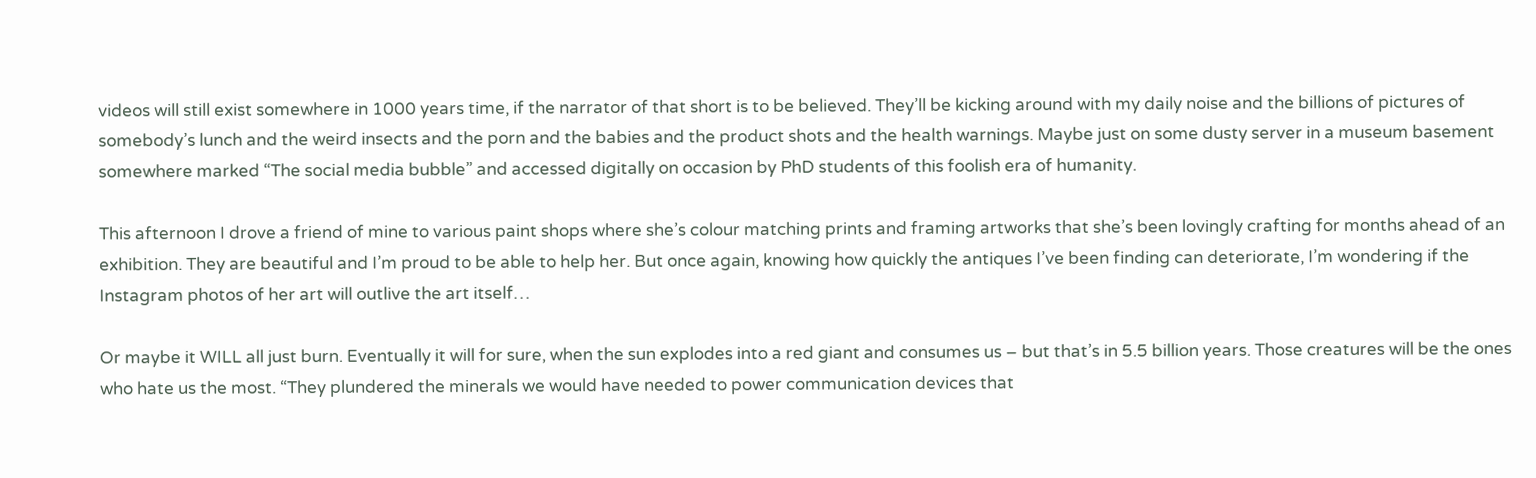videos will still exist somewhere in 1000 years time, if the narrator of that short is to be believed. They’ll be kicking around with my daily noise and the billions of pictures of somebody’s lunch and the weird insects and the porn and the babies and the product shots and the health warnings. Maybe just on some dusty server in a museum basement somewhere marked “The social media bubble” and accessed digitally on occasion by PhD students of this foolish era of humanity.

This afternoon I drove a friend of mine to various paint shops where she’s colour matching prints and framing artworks that she’s been lovingly crafting for months ahead of an exhibition. They are beautiful and I’m proud to be able to help her. But once again, knowing how quickly the antiques I’ve been finding can deteriorate, I’m wondering if the Instagram photos of her art will outlive the art itself…

Or maybe it WILL all just burn. Eventually it will for sure, when the sun explodes into a red giant and consumes us – but that’s in 5.5 billion years. Those creatures will be the ones who hate us the most. “They plundered the minerals we would have needed to power communication devices that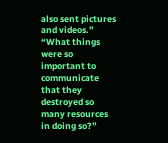also sent pictures and videos.” “What things were so important to communicate that they destroyed so many resources in doing so?”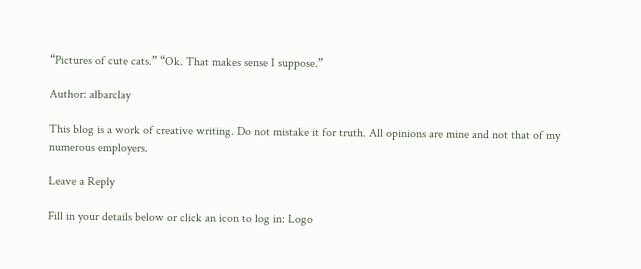“Pictures of cute cats.” “Ok. That makes sense I suppose.”

Author: albarclay

This blog is a work of creative writing. Do not mistake it for truth. All opinions are mine and not that of my numerous employers.

Leave a Reply

Fill in your details below or click an icon to log in: Logo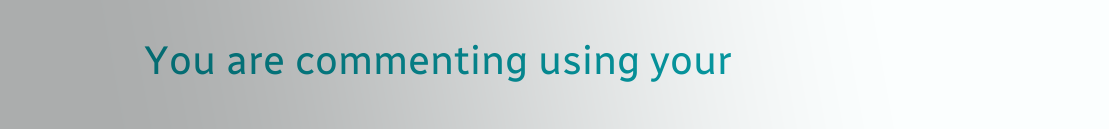You are commenting using your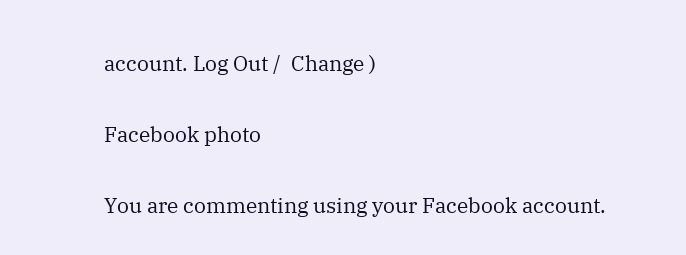account. Log Out /  Change )

Facebook photo

You are commenting using your Facebook account.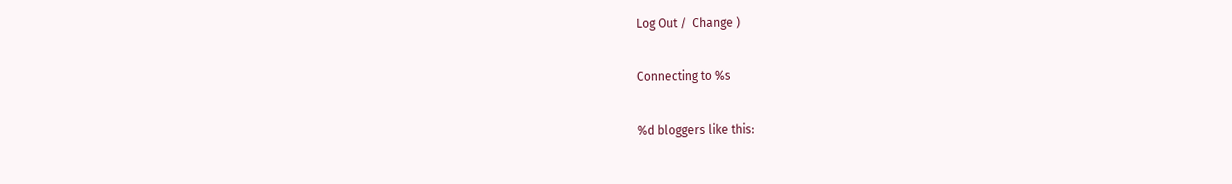Log Out /  Change )

Connecting to %s

%d bloggers like this: